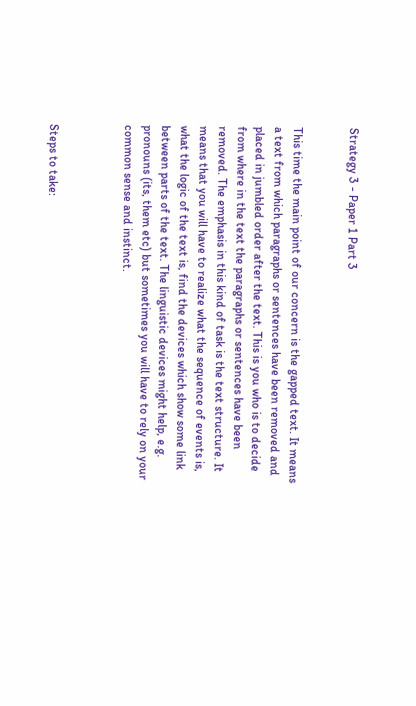Strategy 3 - Paper 1 Part 3


This time the main point of our concern is the gapped text. It means a text from which paragraphs or sentences have been removed and placed in jumbled order after the text. This is you who is to decide from where in the text the paragraphs or sentences have been removed. The emphasis in this kind of task is the text structure. It means that you will have to realize what the sequence of events is, what the logic of the text is, find the devices which show some link between parts of the text. The linguistic devices might help, e.g. pronouns (its, them etc) but sometimes you will have to rely on your common sense and instinct.



Steps to take: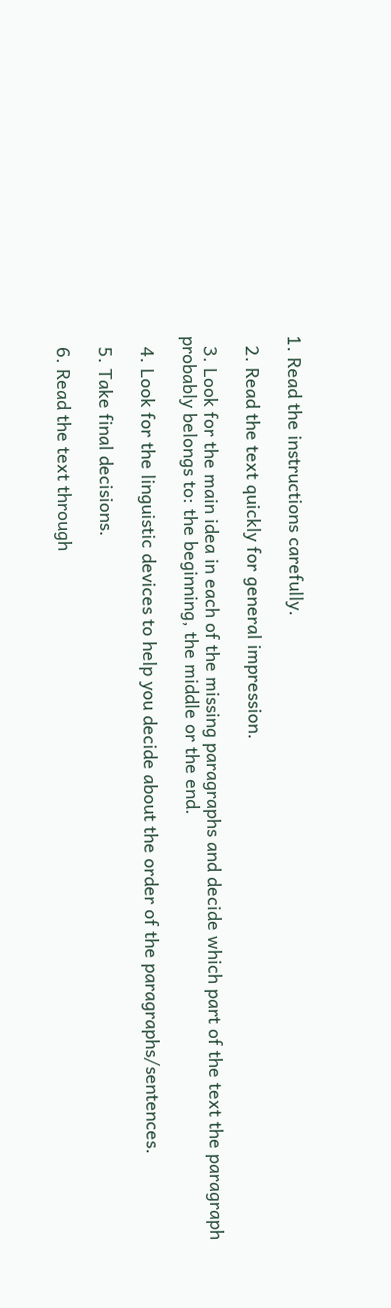1. Read the instructions carefully.

  2. Read the text quickly for general impression.

  3. Look for the main idea in each of the missing paragraphs and decide which part of the text the paragraph probably belongs to: the beginning, the middle or the end.

  4. Look for the linguistic devices to help you decide about the order of the paragraphs/sentences.

  5. Take final decisions.

  6. Read the text through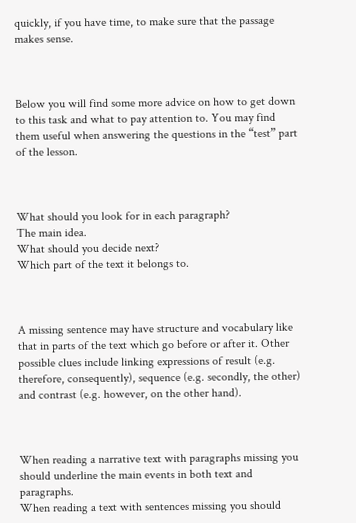quickly, if you have time, to make sure that the passage makes sense.



Below you will find some more advice on how to get down to this task and what to pay attention to. You may find them useful when answering the questions in the “test” part of the lesson.



What should you look for in each paragraph?
The main idea.
What should you decide next?
Which part of the text it belongs to.



A missing sentence may have structure and vocabulary like that in parts of the text which go before or after it. Other possible clues include linking expressions of result (e.g. therefore, consequently), sequence (e.g. secondly, the other) and contrast (e.g. however, on the other hand).



When reading a narrative text with paragraphs missing you should underline the main events in both text and paragraphs.
When reading a text with sentences missing you should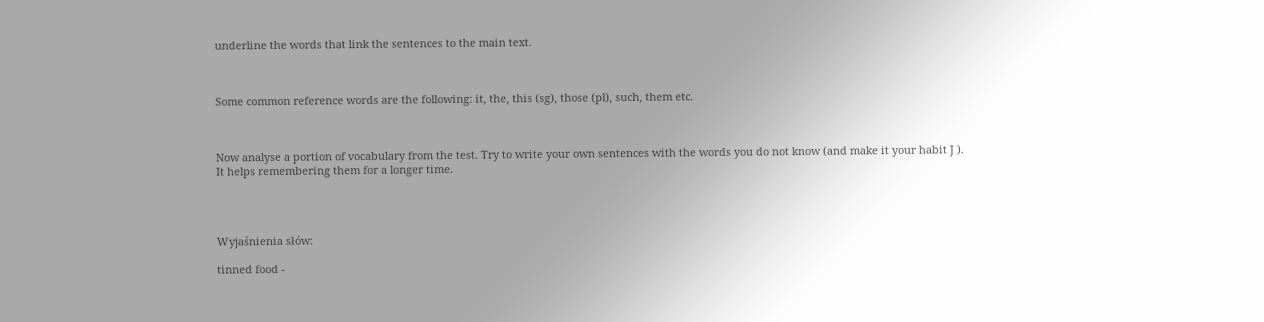underline the words that link the sentences to the main text.



Some common reference words are the following: it, the, this (sg), those (pl), such, them etc.



Now analyse a portion of vocabulary from the test. Try to write your own sentences with the words you do not know (and make it your habit J ). It helps remembering them for a longer time.




Wyjaśnienia słów:

tinned food -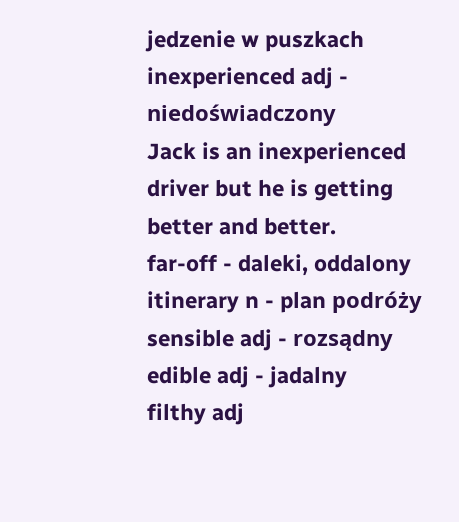jedzenie w puszkach
inexperienced adj - niedoświadczony
Jack is an inexperienced driver but he is getting better and better.
far-off - daleki, oddalony
itinerary n - plan podróży
sensible adj - rozsądny
edible adj - jadalny
filthy adj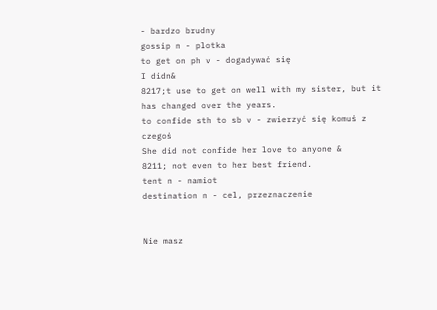- bardzo brudny
gossip n - plotka
to get on ph v - dogadywać się
I didn&
8217;t use to get on well with my sister, but it has changed over the years.
to confide sth to sb v - zwierzyć się komuś z czegoś
She did not confide her love to anyone &
8211; not even to her best friend.
tent n - namiot
destination n - cel, przeznaczenie


Nie masz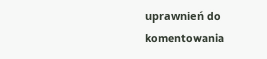uprawnień do komentowania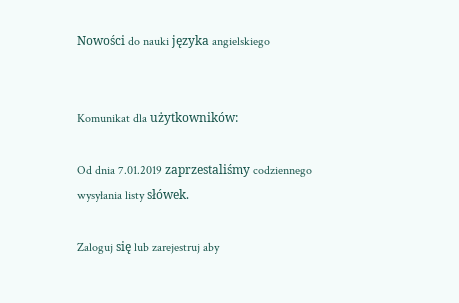Nowości do nauki języka angielskiego


Komunikat dla użytkowników:

Od dnia 7.01.2019 zaprzestaliśmy codziennego wysyłania listy słówek.

Zaloguj się lub zarejestruj aby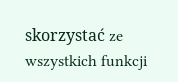skorzystać ze wszystkich funkcji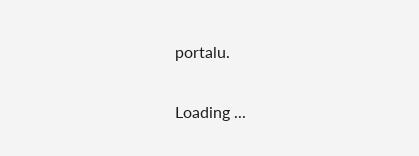portalu.

Loading ...